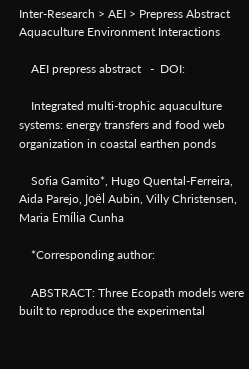Inter-Research > AEI > Prepress Abstract
Aquaculture Environment Interactions

    AEI prepress abstract   -  DOI:

    Integrated multi-trophic aquaculture systems: energy transfers and food web organization in coastal earthen ponds

    Sofia Gamito*, Hugo Quental-Ferreira, Aida Parejo, Joël Aubin, Villy Christensen, Maria Emília Cunha

    *Corresponding author:

    ABSTRACT: Three Ecopath models were built to reproduce the experimental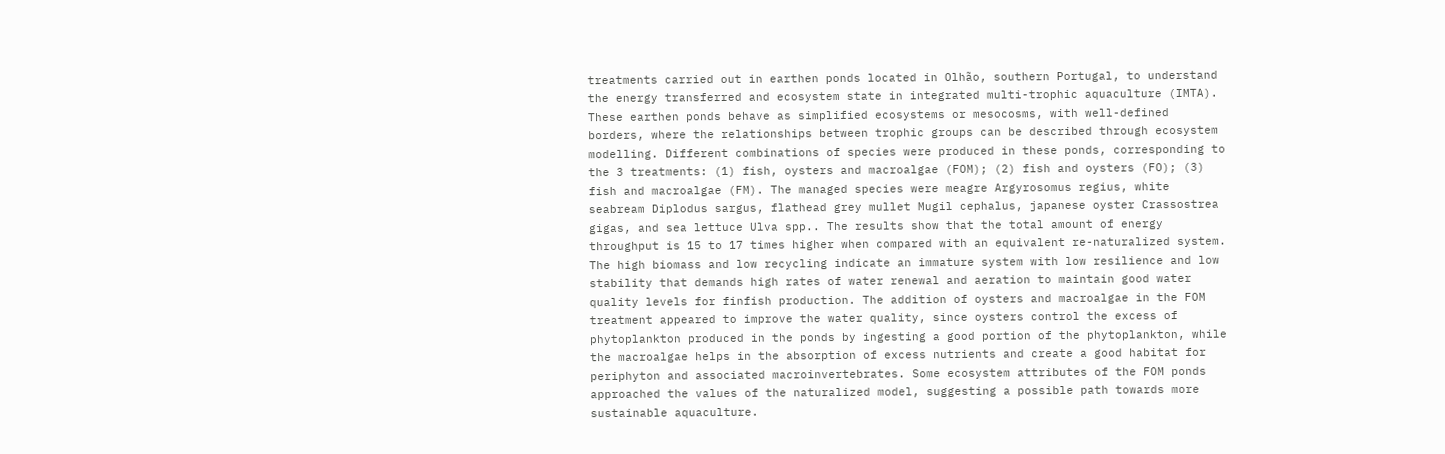treatments carried out in earthen ponds located in Olhão, southern Portugal, to understand the energy transferred and ecosystem state in integrated multi-trophic aquaculture (IMTA). These earthen ponds behave as simplified ecosystems or mesocosms, with well-defined borders, where the relationships between trophic groups can be described through ecosystem modelling. Different combinations of species were produced in these ponds, corresponding to the 3 treatments: (1) fish, oysters and macroalgae (FOM); (2) fish and oysters (FO); (3) fish and macroalgae (FM). The managed species were meagre Argyrosomus regius, white seabream Diplodus sargus, flathead grey mullet Mugil cephalus, japanese oyster Crassostrea gigas, and sea lettuce Ulva spp.. The results show that the total amount of energy throughput is 15 to 17 times higher when compared with an equivalent re-naturalized system. The high biomass and low recycling indicate an immature system with low resilience and low stability that demands high rates of water renewal and aeration to maintain good water quality levels for finfish production. The addition of oysters and macroalgae in the FOM treatment appeared to improve the water quality, since oysters control the excess of phytoplankton produced in the ponds by ingesting a good portion of the phytoplankton, while the macroalgae helps in the absorption of excess nutrients and create a good habitat for periphyton and associated macroinvertebrates. Some ecosystem attributes of the FOM ponds approached the values of the naturalized model, suggesting a possible path towards more sustainable aquaculture.